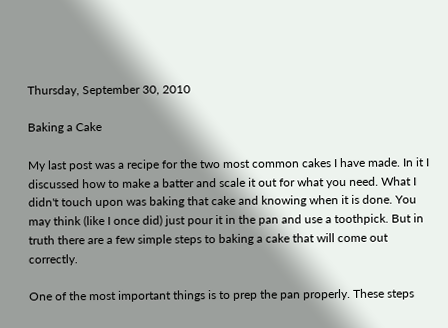Thursday, September 30, 2010

Baking a Cake

My last post was a recipe for the two most common cakes I have made. In it I discussed how to make a batter and scale it out for what you need. What I didn't touch upon was baking that cake and knowing when it is done. You may think (like I once did) just pour it in the pan and use a toothpick. But in truth there are a few simple steps to baking a cake that will come out correctly.

One of the most important things is to prep the pan properly. These steps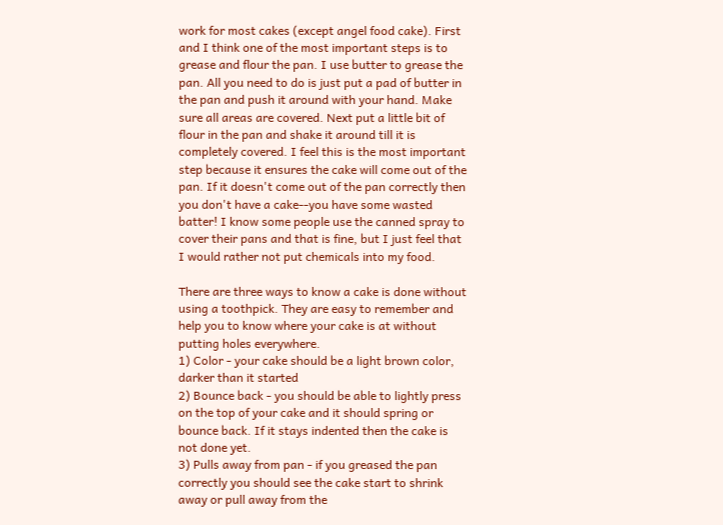work for most cakes (except angel food cake). First and I think one of the most important steps is to grease and flour the pan. I use butter to grease the pan. All you need to do is just put a pad of butter in the pan and push it around with your hand. Make sure all areas are covered. Next put a little bit of flour in the pan and shake it around till it is completely covered. I feel this is the most important step because it ensures the cake will come out of the pan. If it doesn't come out of the pan correctly then you don't have a cake--you have some wasted batter! I know some people use the canned spray to cover their pans and that is fine, but I just feel that I would rather not put chemicals into my food.

There are three ways to know a cake is done without using a toothpick. They are easy to remember and help you to know where your cake is at without putting holes everywhere.
1) Color - your cake should be a light brown color, darker than it started
2) Bounce back - you should be able to lightly press on the top of your cake and it should spring or bounce back. If it stays indented then the cake is not done yet.
3) Pulls away from pan - if you greased the pan correctly you should see the cake start to shrink away or pull away from the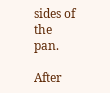sides of the pan.

After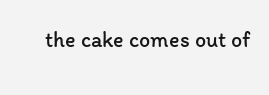the cake comes out of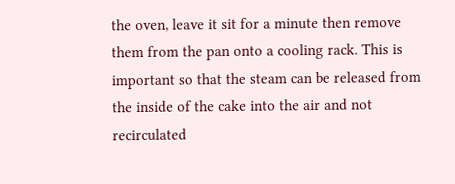the oven, leave it sit for a minute then remove them from the pan onto a cooling rack. This is important so that the steam can be released from the inside of the cake into the air and not recirculated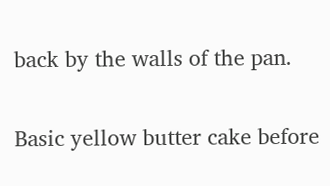back by the walls of the pan.

Basic yellow butter cake before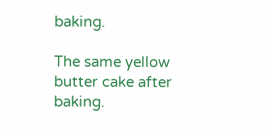baking.

The same yellow butter cake after baking.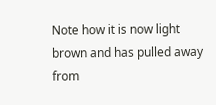Note how it is now light brown and has pulled away from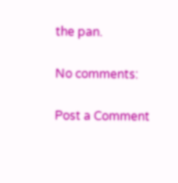the pan.

No comments:

Post a Comment